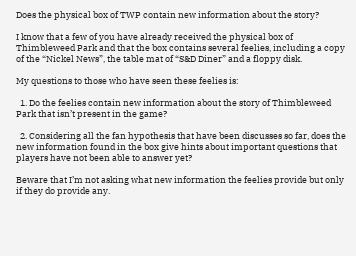Does the physical box of TWP contain new information about the story?

I know that a few of you have already received the physical box of Thimbleweed Park and that the box contains several feelies, including a copy of the “Nickel News”, the table mat of “S&D Diner” and a floppy disk.

My questions to those who have seen these feelies is:

  1. Do the feelies contain new information about the story of Thimbleweed Park that isn’t present in the game?

  2. Considering all the fan hypothesis that have been discusses so far, does the new information found in the box give hints about important questions that players have not been able to answer yet?

Beware that I’m not asking what new information the feelies provide but only if they do provide any.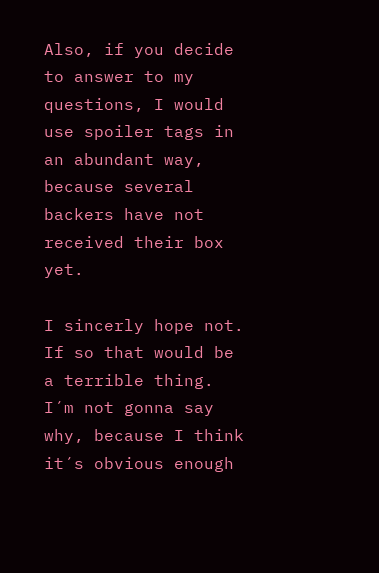Also, if you decide to answer to my questions, I would use spoiler tags in an abundant way, because several backers have not received their box yet.

I sincerly hope not. If so that would be a terrible thing. I´m not gonna say why, because I think it´s obvious enough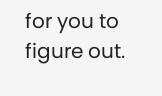for you to figure out.